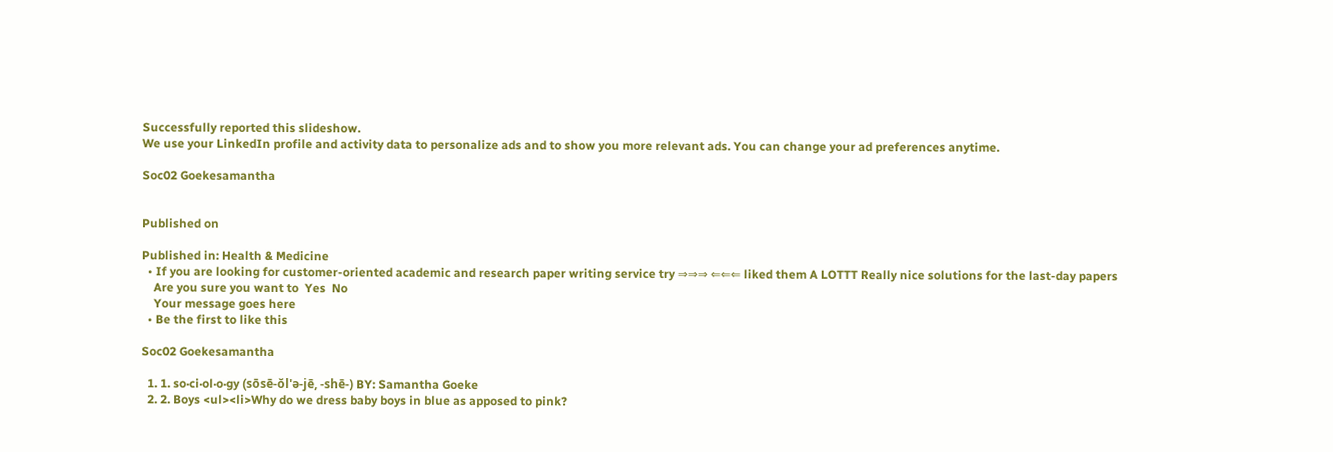Successfully reported this slideshow.
We use your LinkedIn profile and activity data to personalize ads and to show you more relevant ads. You can change your ad preferences anytime.

Soc02 Goekesamantha


Published on

Published in: Health & Medicine
  • If you are looking for customer-oriented academic and research paper writing service try ⇒⇒⇒ ⇐⇐⇐ liked them A LOTTT Really nice solutions for the last-day papers
    Are you sure you want to  Yes  No
    Your message goes here
  • Be the first to like this

Soc02 Goekesamantha

  1. 1. so·ci·ol·o·gy (sōsē-ŏl'ə-jē, -shē-) BY: Samantha Goeke
  2. 2. Boys <ul><li>Why do we dress baby boys in blue as apposed to pink?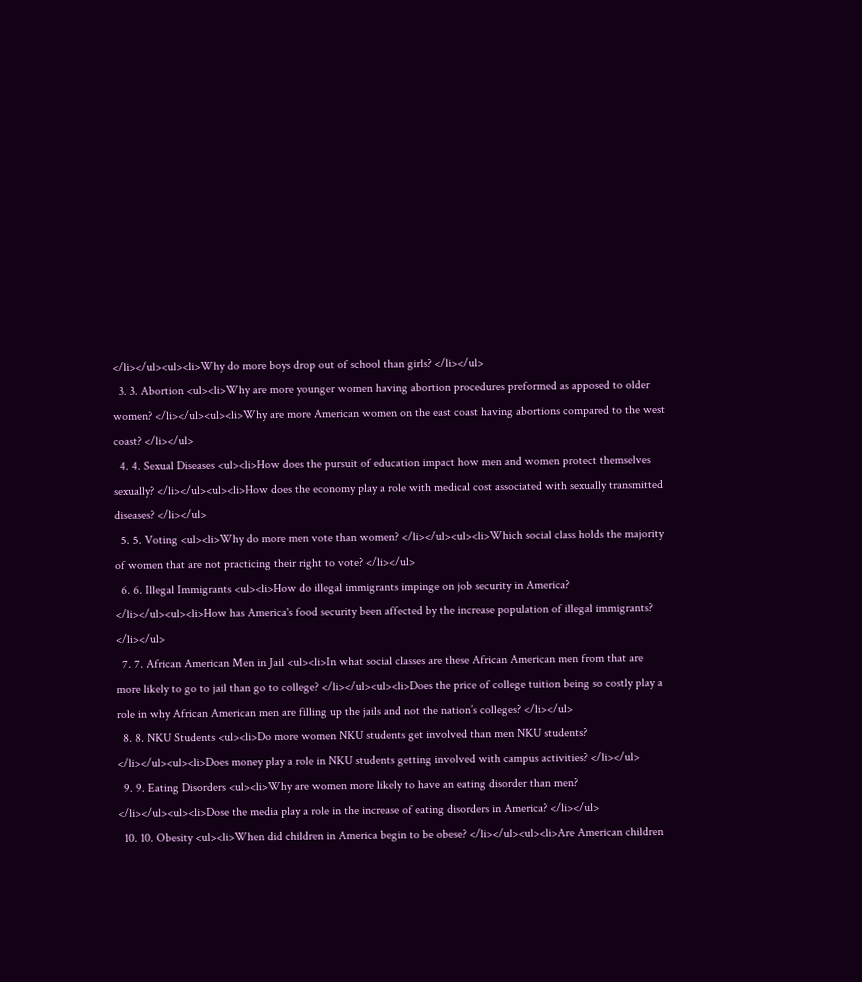</li></ul><ul><li>Why do more boys drop out of school than girls? </li></ul>
  3. 3. Abortion <ul><li>Why are more younger women having abortion procedures preformed as apposed to older women? </li></ul><ul><li>Why are more American women on the east coast having abortions compared to the west coast? </li></ul>
  4. 4. Sexual Diseases <ul><li>How does the pursuit of education impact how men and women protect themselves sexually? </li></ul><ul><li>How does the economy play a role with medical cost associated with sexually transmitted diseases? </li></ul>
  5. 5. Voting <ul><li>Why do more men vote than women? </li></ul><ul><li>Which social class holds the majority of women that are not practicing their right to vote? </li></ul>
  6. 6. Illegal Immigrants <ul><li>How do illegal immigrants impinge on job security in America? </li></ul><ul><li>How has America's food security been affected by the increase population of illegal immigrants? </li></ul>
  7. 7. African American Men in Jail <ul><li>In what social classes are these African American men from that are more likely to go to jail than go to college? </li></ul><ul><li>Does the price of college tuition being so costly play a role in why African American men are filling up the jails and not the nation’s colleges? </li></ul>
  8. 8. NKU Students <ul><li>Do more women NKU students get involved than men NKU students? </li></ul><ul><li>Does money play a role in NKU students getting involved with campus activities? </li></ul>
  9. 9. Eating Disorders <ul><li>Why are women more likely to have an eating disorder than men? </li></ul><ul><li>Dose the media play a role in the increase of eating disorders in America? </li></ul>
  10. 10. Obesity <ul><li>When did children in America begin to be obese? </li></ul><ul><li>Are American children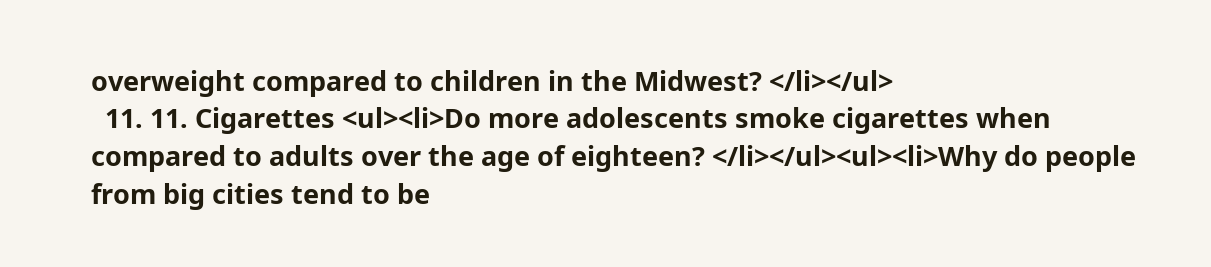overweight compared to children in the Midwest? </li></ul>
  11. 11. Cigarettes <ul><li>Do more adolescents smoke cigarettes when compared to adults over the age of eighteen? </li></ul><ul><li>Why do people from big cities tend to be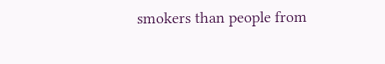smokers than people from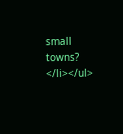small towns? </li></ul>